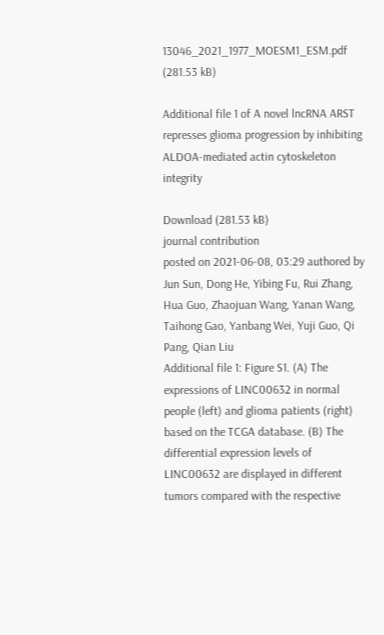13046_2021_1977_MOESM1_ESM.pdf (281.53 kB)

Additional file 1 of A novel lncRNA ARST represses glioma progression by inhibiting ALDOA-mediated actin cytoskeleton integrity

Download (281.53 kB)
journal contribution
posted on 2021-06-08, 03:29 authored by Jun Sun, Dong He, Yibing Fu, Rui Zhang, Hua Guo, Zhaojuan Wang, Yanan Wang, Taihong Gao, Yanbang Wei, Yuji Guo, Qi Pang, Qian Liu
Additional file 1: Figure S1. (A) The expressions of LINC00632 in normal people (left) and glioma patients (right) based on the TCGA database. (B) The differential expression levels of LINC00632 are displayed in different tumors compared with the respective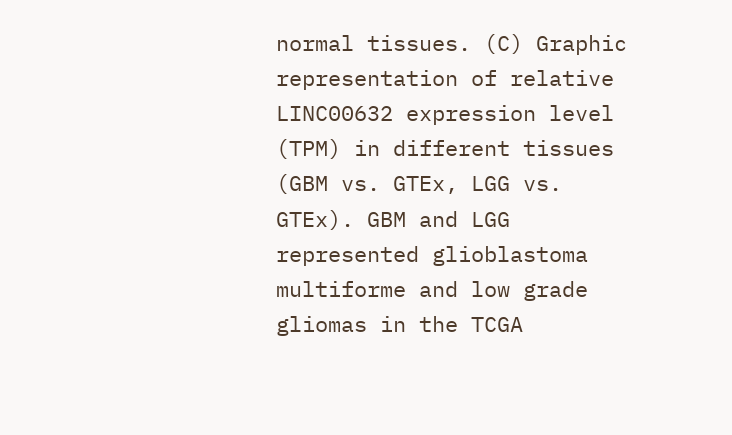normal tissues. (C) Graphic representation of relative LINC00632 expression level (TPM) in different tissues (GBM vs. GTEx, LGG vs. GTEx). GBM and LGG represented glioblastoma multiforme and low grade gliomas in the TCGA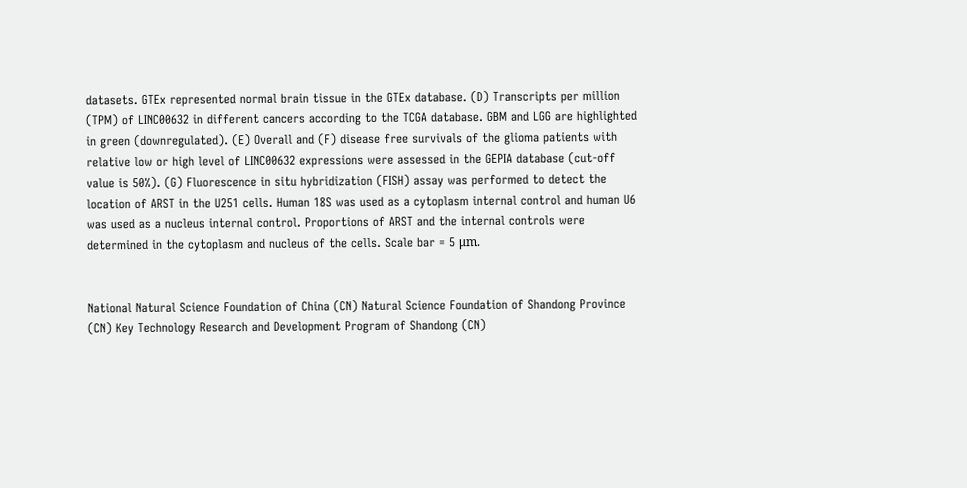datasets. GTEx represented normal brain tissue in the GTEx database. (D) Transcripts per million (TPM) of LINC00632 in different cancers according to the TCGA database. GBM and LGG are highlighted in green (downregulated). (E) Overall and (F) disease free survivals of the glioma patients with relative low or high level of LINC00632 expressions were assessed in the GEPIA database (cut-off value is 50%). (G) Fluorescence in situ hybridization (FISH) assay was performed to detect the location of ARST in the U251 cells. Human 18S was used as a cytoplasm internal control and human U6 was used as a nucleus internal control. Proportions of ARST and the internal controls were determined in the cytoplasm and nucleus of the cells. Scale bar = 5 μm.


National Natural Science Foundation of China (CN) Natural Science Foundation of Shandong Province (CN) Key Technology Research and Development Program of Shandong (CN)